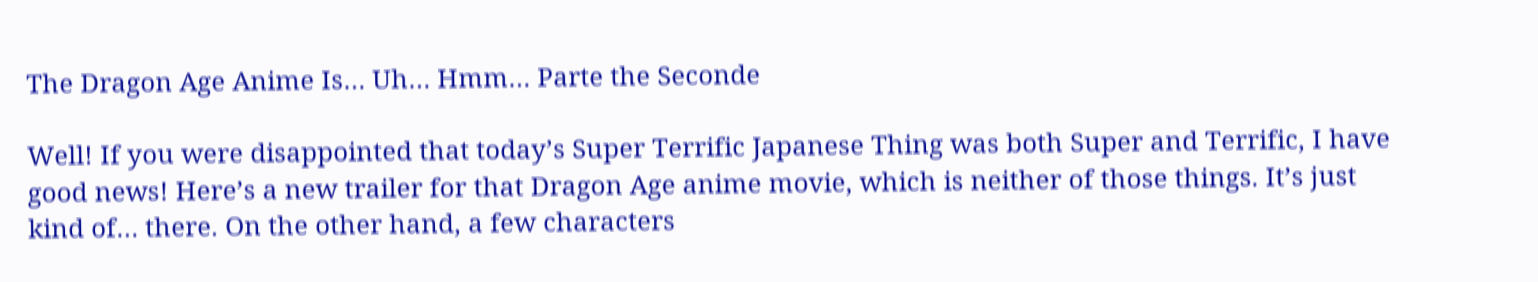The Dragon Age Anime Is… Uh… Hmm… Parte the Seconde

Well! If you were disappointed that today’s Super Terrific Japanese Thing was both Super and Terrific, I have good news! Here’s a new trailer for that Dragon Age anime movie, which is neither of those things. It’s just kind of… there. On the other hand, a few characters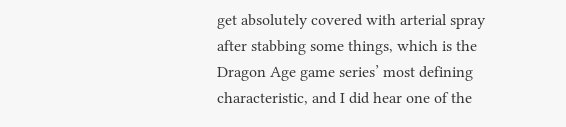get absolutely covered with arterial spray after stabbing some things, which is the Dragon Age game series’ most defining characteristic, and I did hear one of the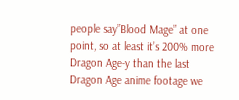people say”Blood Mage” at one point, so at least it’s 200% more Dragon Age-y than the last Dragon Age anime footage we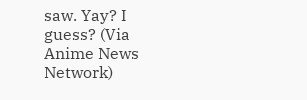saw. Yay? I guess? (Via Anime News Network)